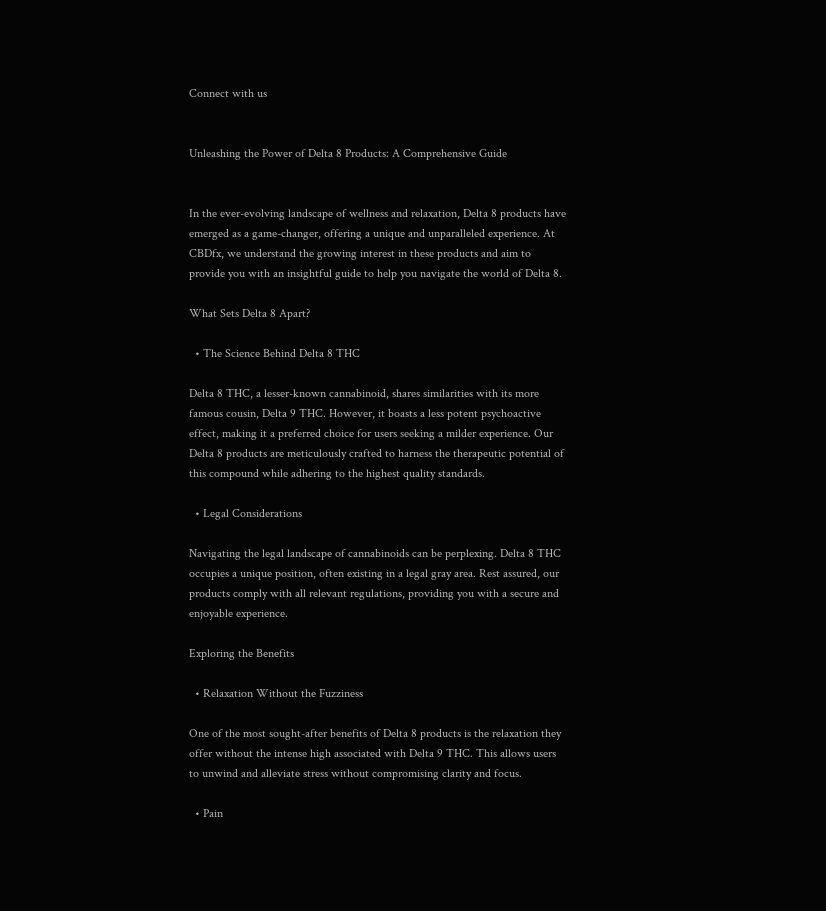Connect with us


Unleashing the Power of Delta 8 Products: A Comprehensive Guide


In the ever-evolving landscape of wellness and relaxation, Delta 8 products have emerged as a game-changer, offering a unique and unparalleled experience. At CBDfx, we understand the growing interest in these products and aim to provide you with an insightful guide to help you navigate the world of Delta 8.

What Sets Delta 8 Apart?

  • The Science Behind Delta 8 THC

Delta 8 THC, a lesser-known cannabinoid, shares similarities with its more famous cousin, Delta 9 THC. However, it boasts a less potent psychoactive effect, making it a preferred choice for users seeking a milder experience. Our Delta 8 products are meticulously crafted to harness the therapeutic potential of this compound while adhering to the highest quality standards.

  • Legal Considerations

Navigating the legal landscape of cannabinoids can be perplexing. Delta 8 THC occupies a unique position, often existing in a legal gray area. Rest assured, our products comply with all relevant regulations, providing you with a secure and enjoyable experience.

Exploring the Benefits

  • Relaxation Without the Fuzziness

One of the most sought-after benefits of Delta 8 products is the relaxation they offer without the intense high associated with Delta 9 THC. This allows users to unwind and alleviate stress without compromising clarity and focus.

  • Pain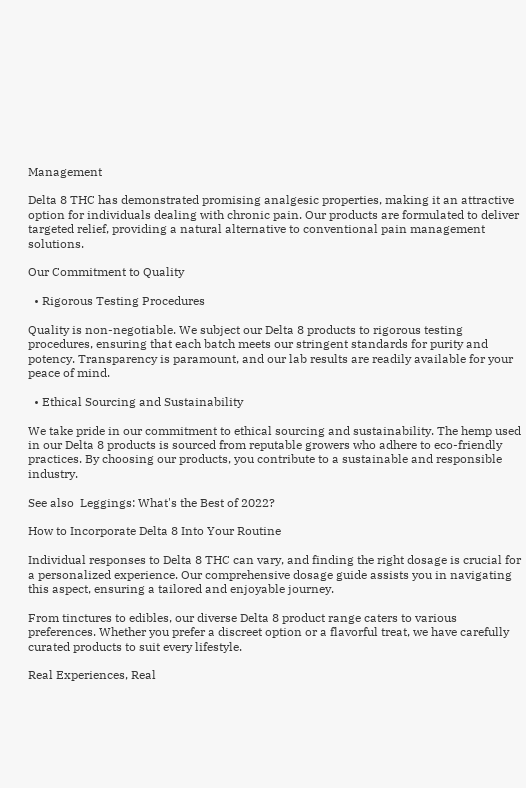Management

Delta 8 THC has demonstrated promising analgesic properties, making it an attractive option for individuals dealing with chronic pain. Our products are formulated to deliver targeted relief, providing a natural alternative to conventional pain management solutions.

Our Commitment to Quality

  • Rigorous Testing Procedures

Quality is non-negotiable. We subject our Delta 8 products to rigorous testing procedures, ensuring that each batch meets our stringent standards for purity and potency. Transparency is paramount, and our lab results are readily available for your peace of mind.

  • Ethical Sourcing and Sustainability

We take pride in our commitment to ethical sourcing and sustainability. The hemp used in our Delta 8 products is sourced from reputable growers who adhere to eco-friendly practices. By choosing our products, you contribute to a sustainable and responsible industry.

See also  Leggings: What's the Best of 2022?

How to Incorporate Delta 8 Into Your Routine

Individual responses to Delta 8 THC can vary, and finding the right dosage is crucial for a personalized experience. Our comprehensive dosage guide assists you in navigating this aspect, ensuring a tailored and enjoyable journey.

From tinctures to edibles, our diverse Delta 8 product range caters to various preferences. Whether you prefer a discreet option or a flavorful treat, we have carefully curated products to suit every lifestyle.

Real Experiences, Real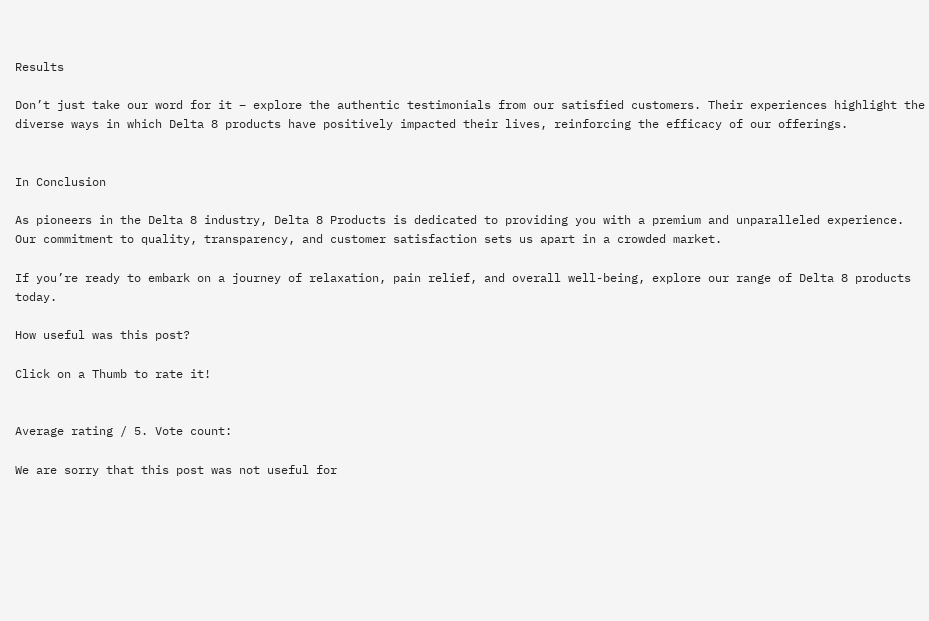Results

Don’t just take our word for it – explore the authentic testimonials from our satisfied customers. Their experiences highlight the diverse ways in which Delta 8 products have positively impacted their lives, reinforcing the efficacy of our offerings.


In Conclusion

As pioneers in the Delta 8 industry, Delta 8 Products is dedicated to providing you with a premium and unparalleled experience. Our commitment to quality, transparency, and customer satisfaction sets us apart in a crowded market.

If you’re ready to embark on a journey of relaxation, pain relief, and overall well-being, explore our range of Delta 8 products today.

How useful was this post?

Click on a Thumb to rate it!


Average rating / 5. Vote count:

We are sorry that this post was not useful for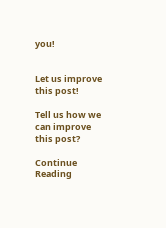you!


Let us improve this post!

Tell us how we can improve this post?

Continue Reading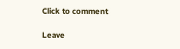Click to comment

Leave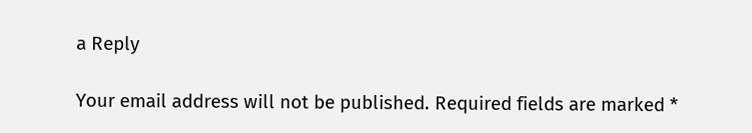a Reply

Your email address will not be published. Required fields are marked *